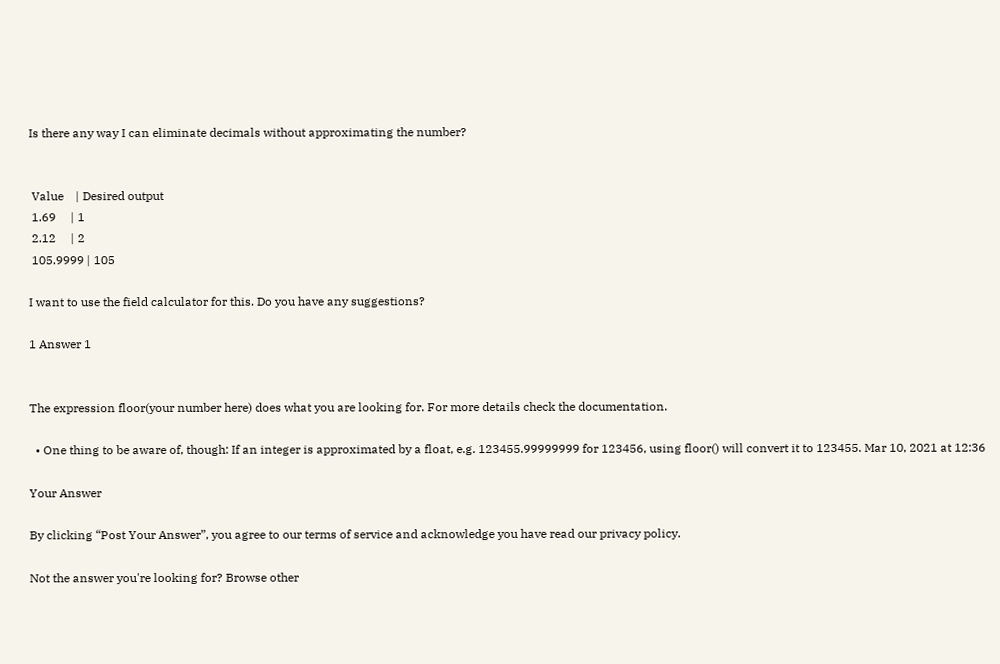Is there any way I can eliminate decimals without approximating the number?


 Value    | Desired output
 1.69     | 1
 2.12     | 2
 105.9999 | 105

I want to use the field calculator for this. Do you have any suggestions?

1 Answer 1


The expression floor(your number here) does what you are looking for. For more details check the documentation.

  • One thing to be aware of, though: If an integer is approximated by a float, e.g. 123455.99999999 for 123456, using floor() will convert it to 123455. Mar 10, 2021 at 12:36

Your Answer

By clicking “Post Your Answer”, you agree to our terms of service and acknowledge you have read our privacy policy.

Not the answer you're looking for? Browse other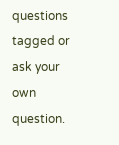questions tagged or ask your own question.